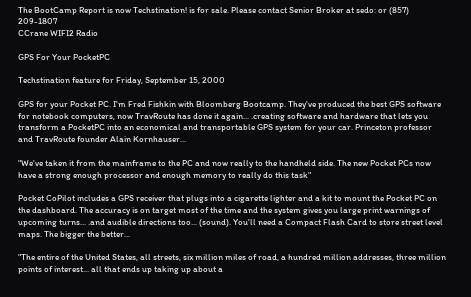The BootCamp Report is now Techstination! is for sale. Please contact Senior Broker at sedo: or (857) 209-1807
CCrane WIFI2 Radio

GPS For Your PocketPC

Techstination feature for Friday, September 15, 2000

GPS for your Pocket PC. I'm Fred Fishkin with Bloomberg Bootcamp. They've produced the best GPS software for notebook computers, now TravRoute has done it again... .creating software and hardware that lets you transform a PocketPC into an economical and transportable GPS system for your car. Princeton professor and TravRoute founder Alain Kornhauser...

"We've taken it from the mainframe to the PC and now really to the handheld side. The new Pocket PCs now have a strong enough processor and enough memory to really do this task"

Pocket CoPilot includes a GPS receiver that plugs into a cigarette lighter and a kit to mount the Pocket PC on the dashboard. The accuracy is on target most of the time and the system gives you large print warnings of upcoming turns... .and audible directions too... (sound). You'll need a Compact Flash Card to store street level maps. The bigger the better...

"The entire of the United States, all streets, six million miles of road, a hundred million addresses, three million points of interest... all that ends up taking up about a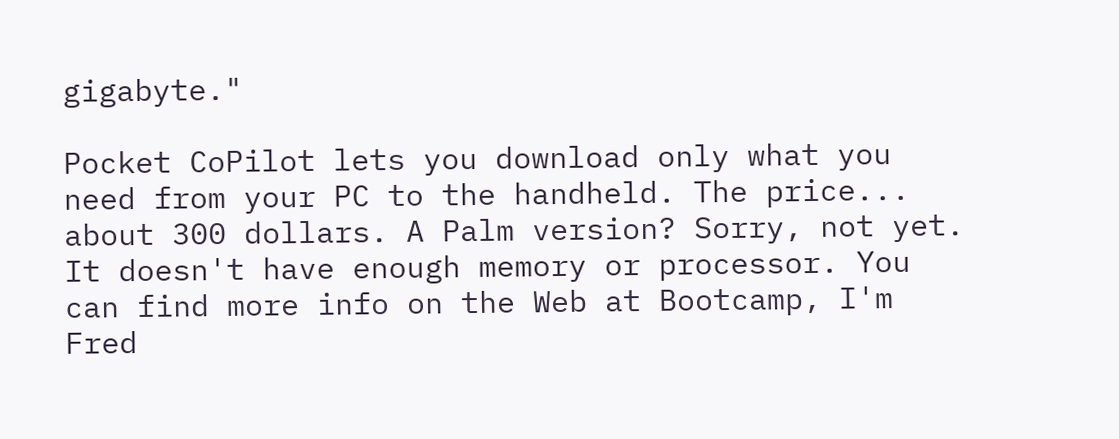gigabyte."

Pocket CoPilot lets you download only what you need from your PC to the handheld. The price... about 300 dollars. A Palm version? Sorry, not yet. It doesn't have enough memory or processor. You can find more info on the Web at Bootcamp, I'm Fred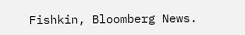Fishkin, Bloomberg News.